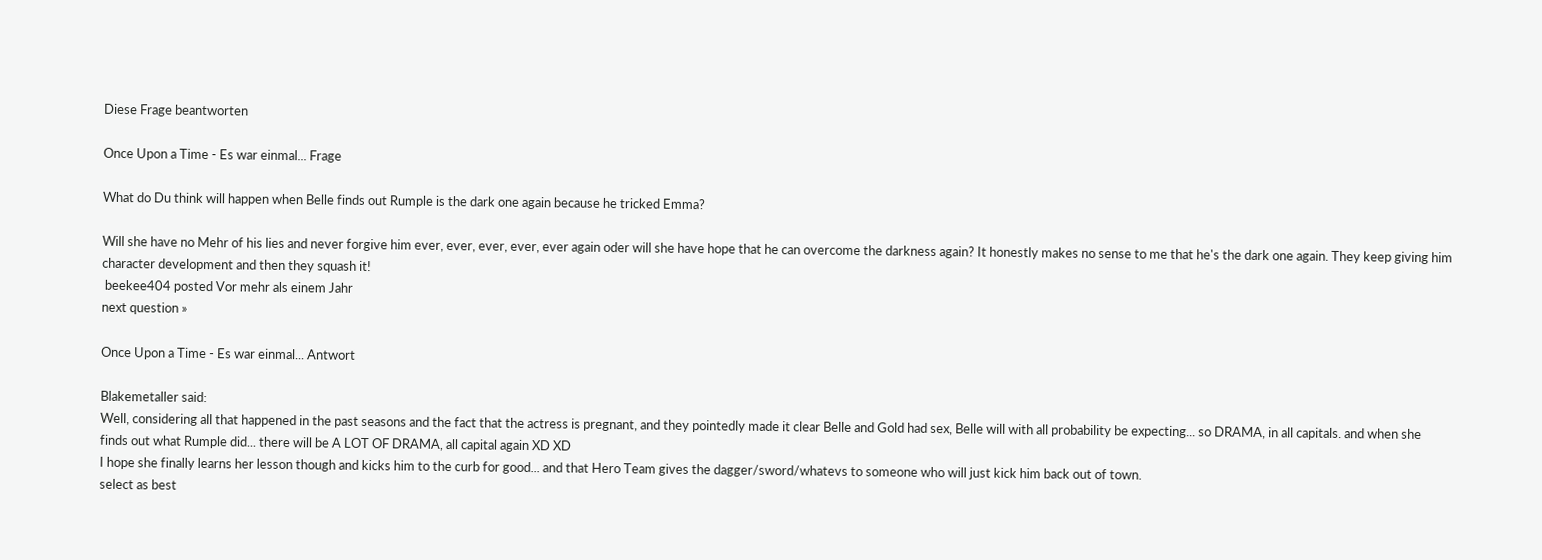Diese Frage beantworten

Once Upon a Time - Es war einmal... Frage

What do Du think will happen when Belle finds out Rumple is the dark one again because he tricked Emma?

Will she have no Mehr of his lies and never forgive him ever, ever, ever, ever, ever again oder will she have hope that he can overcome the darkness again? It honestly makes no sense to me that he's the dark one again. They keep giving him character development and then they squash it!
 beekee404 posted Vor mehr als einem Jahr
next question »

Once Upon a Time - Es war einmal... Antwort

Blakemetaller said:
Well, considering all that happened in the past seasons and the fact that the actress is pregnant, and they pointedly made it clear Belle and Gold had sex, Belle will with all probability be expecting... so DRAMA, in all capitals. and when she finds out what Rumple did... there will be A LOT OF DRAMA, all capital again XD XD
I hope she finally learns her lesson though and kicks him to the curb for good... and that Hero Team gives the dagger/sword/whatevs to someone who will just kick him back out of town.
select as best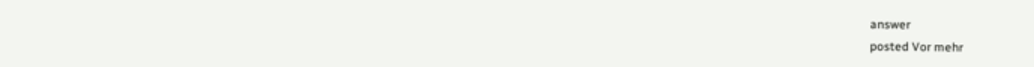answer
posted Vor mehr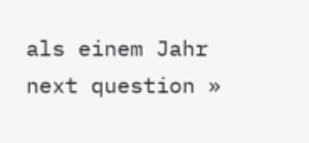als einem Jahr
next question »